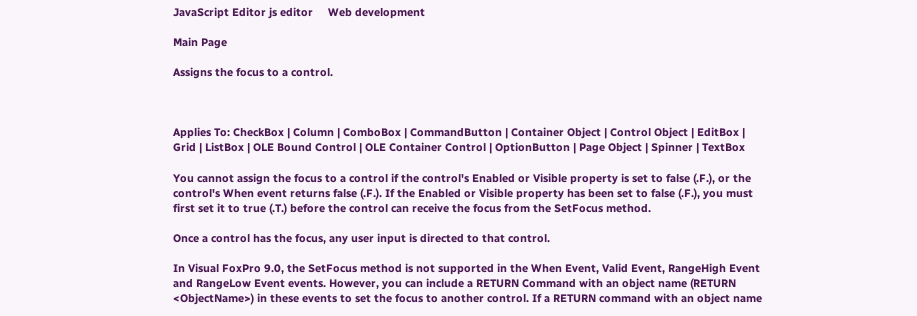JavaScript Editor js editor     Web development

Main Page

Assigns the focus to a control.



Applies To: CheckBox | Column | ComboBox | CommandButton | Container Object | Control Object | EditBox | Grid | ListBox | OLE Bound Control | OLE Container Control | OptionButton | Page Object | Spinner | TextBox

You cannot assign the focus to a control if the control's Enabled or Visible property is set to false (.F.), or the control's When event returns false (.F.). If the Enabled or Visible property has been set to false (.F.), you must first set it to true (.T.) before the control can receive the focus from the SetFocus method.

Once a control has the focus, any user input is directed to that control.

In Visual FoxPro 9.0, the SetFocus method is not supported in the When Event, Valid Event, RangeHigh Event and RangeLow Event events. However, you can include a RETURN Command with an object name (RETURN <ObjectName>) in these events to set the focus to another control. If a RETURN command with an object name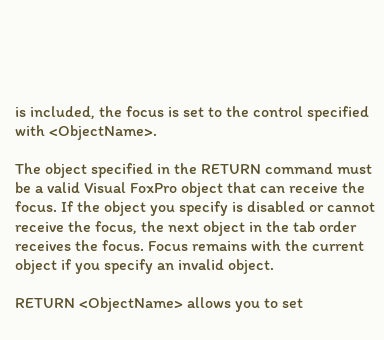is included, the focus is set to the control specified with <ObjectName>.

The object specified in the RETURN command must be a valid Visual FoxPro object that can receive the focus. If the object you specify is disabled or cannot receive the focus, the next object in the tab order receives the focus. Focus remains with the current object if you specify an invalid object.

RETURN <ObjectName> allows you to set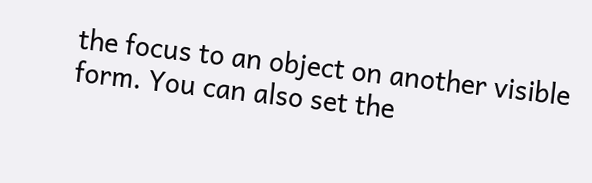the focus to an object on another visible form. You can also set the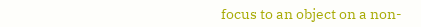focus to an object on a non-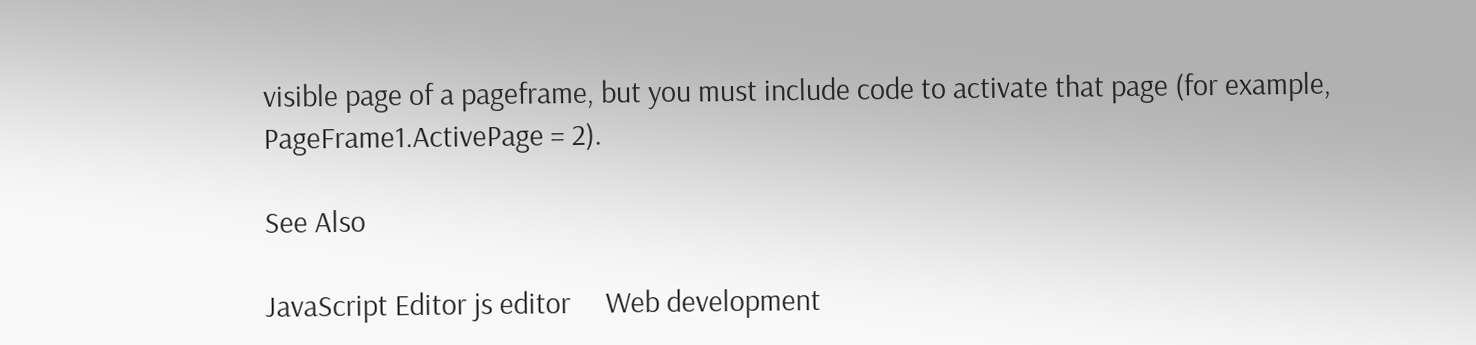visible page of a pageframe, but you must include code to activate that page (for example, PageFrame1.ActivePage = 2).

See Also

JavaScript Editor js editor     Web development